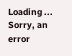Loading ...
Sorry, an error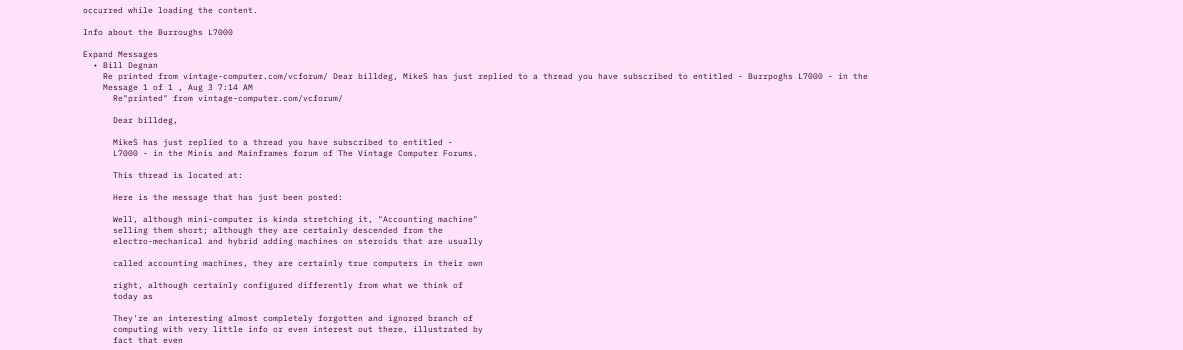occurred while loading the content.

Info about the Burroughs L7000

Expand Messages
  • Bill Degnan
    Re printed from vintage-computer.com/vcforum/ Dear billdeg, MikeS has just replied to a thread you have subscribed to entitled - Burrpoghs L7000 - in the
    Message 1 of 1 , Aug 3 7:14 AM
      Re"printed" from vintage-computer.com/vcforum/

      Dear billdeg,

      MikeS has just replied to a thread you have subscribed to entitled -
      L7000 - in the Minis and Mainframes forum of The Vintage Computer Forums.

      This thread is located at:

      Here is the message that has just been posted:

      Well, although mini-computer is kinda stretching it, "Accounting machine"
      selling them short; although they are certainly descended from the
      electro-mechanical and hybrid adding machines on steroids that are usually

      called accounting machines, they are certainly true computers in their own

      right, although certainly configured differently from what we think of
      today as

      They're an interesting almost completely forgotten and ignored branch of
      computing with very little info or even interest out there, illustrated by
      fact that even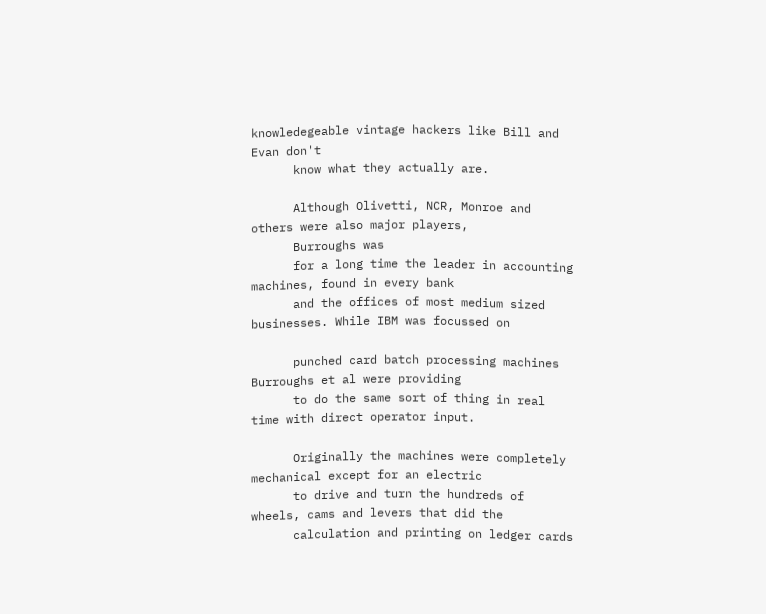knowledegeable vintage hackers like Bill and Evan don't
      know what they actually are.

      Although Olivetti, NCR, Monroe and others were also major players,
      Burroughs was
      for a long time the leader in accounting machines, found in every bank
      and the offices of most medium sized businesses. While IBM was focussed on

      punched card batch processing machines Burroughs et al were providing
      to do the same sort of thing in real time with direct operator input.

      Originally the machines were completely mechanical except for an electric
      to drive and turn the hundreds of wheels, cams and levers that did the
      calculation and printing on ledger cards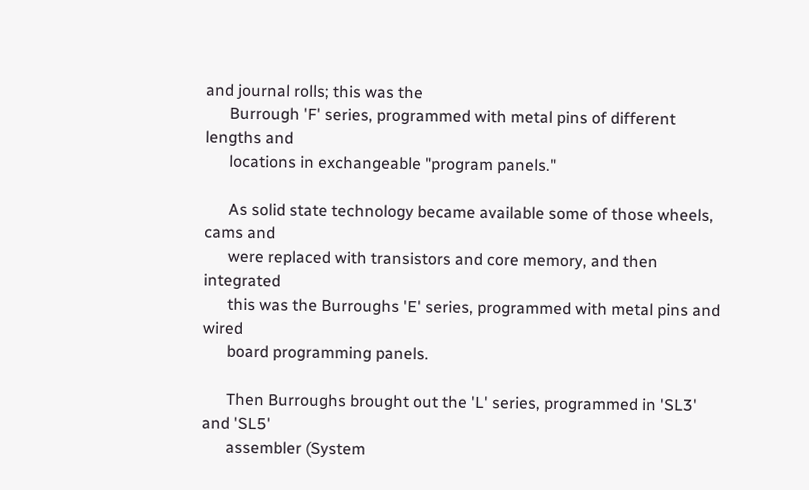and journal rolls; this was the
      Burrough 'F' series, programmed with metal pins of different lengths and
      locations in exchangeable "program panels."

      As solid state technology became available some of those wheels, cams and
      were replaced with transistors and core memory, and then integrated
      this was the Burroughs 'E' series, programmed with metal pins and wired
      board programming panels.

      Then Burroughs brought out the 'L' series, programmed in 'SL3' and 'SL5'
      assembler (System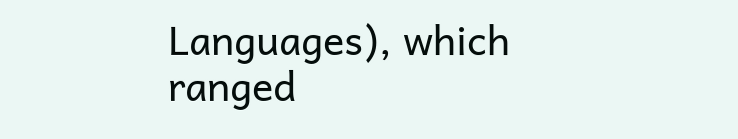Languages), which ranged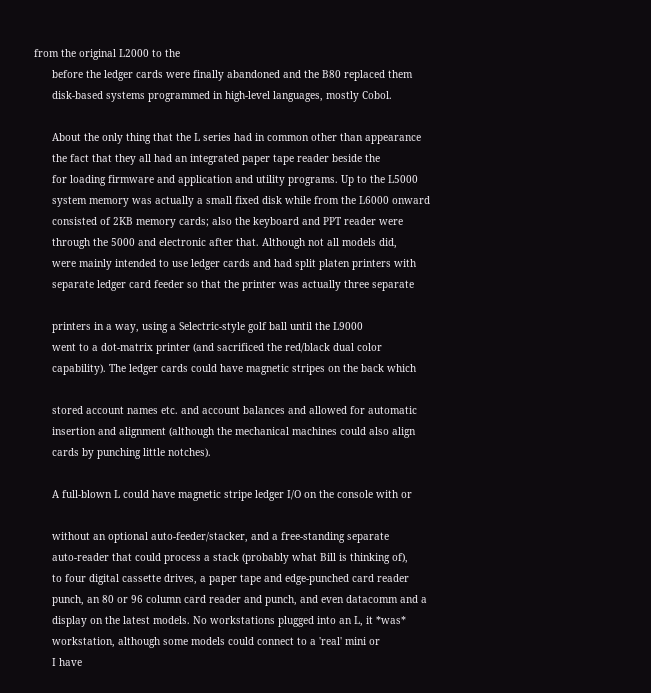from the original L2000 to the
      before the ledger cards were finally abandoned and the B80 replaced them
      disk-based systems programmed in high-level languages, mostly Cobol.

      About the only thing that the L series had in common other than appearance
      the fact that they all had an integrated paper tape reader beside the
      for loading firmware and application and utility programs. Up to the L5000
      system memory was actually a small fixed disk while from the L6000 onward
      consisted of 2KB memory cards; also the keyboard and PPT reader were
      through the 5000 and electronic after that. Although not all models did,
      were mainly intended to use ledger cards and had split platen printers with
      separate ledger card feeder so that the printer was actually three separate

      printers in a way, using a Selectric-style golf ball until the L9000
      went to a dot-matrix printer (and sacrificed the red/black dual color
      capability). The ledger cards could have magnetic stripes on the back which

      stored account names etc. and account balances and allowed for automatic
      insertion and alignment (although the mechanical machines could also align
      cards by punching little notches).

      A full-blown L could have magnetic stripe ledger I/O on the console with or

      without an optional auto-feeder/stacker, and a free-standing separate
      auto-reader that could process a stack (probably what Bill is thinking of),
      to four digital cassette drives, a paper tape and edge-punched card reader
      punch, an 80 or 96 column card reader and punch, and even datacomm and a
      display on the latest models. No workstations plugged into an L, it *was*
      workstation, although some models could connect to a 'real' mini or
      I have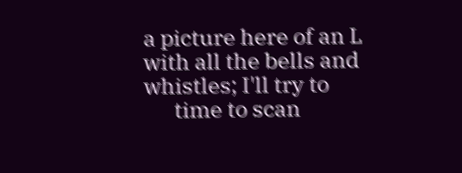a picture here of an L with all the bells and whistles; I'll try to
      time to scan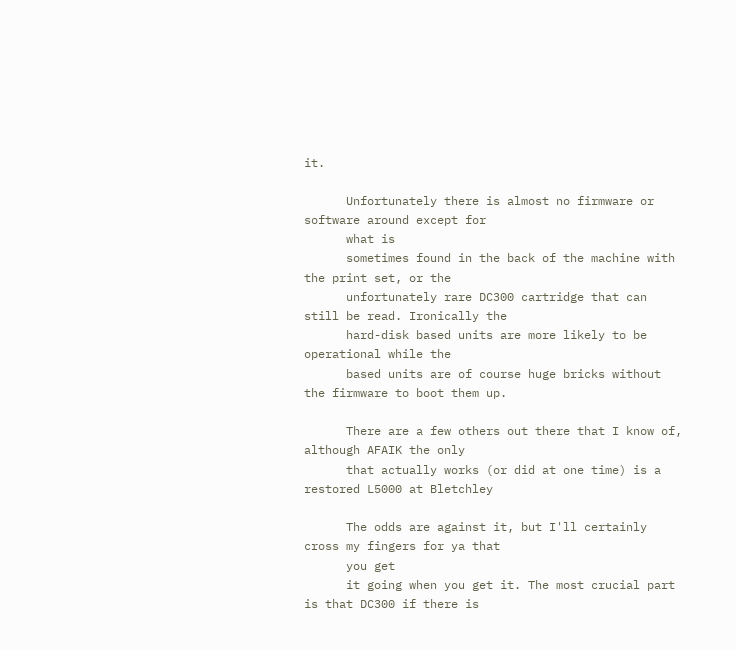it.

      Unfortunately there is almost no firmware or software around except for
      what is
      sometimes found in the back of the machine with the print set, or the
      unfortunately rare DC300 cartridge that can still be read. Ironically the
      hard-disk based units are more likely to be operational while the
      based units are of course huge bricks without the firmware to boot them up.

      There are a few others out there that I know of, although AFAIK the only
      that actually works (or did at one time) is a restored L5000 at Bletchley

      The odds are against it, but I'll certainly cross my fingers for ya that
      you get
      it going when you get it. The most crucial part is that DC300 if there is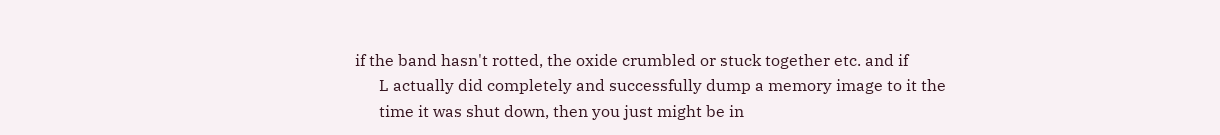if the band hasn't rotted, the oxide crumbled or stuck together etc. and if
      L actually did completely and successfully dump a memory image to it the
      time it was shut down, then you just might be in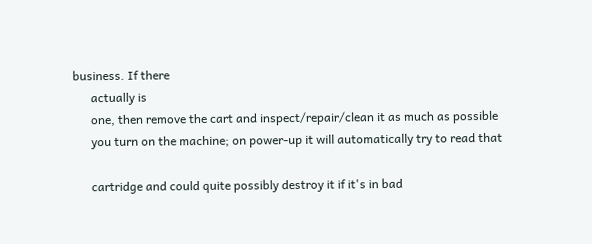business. If there
      actually is
      one, then remove the cart and inspect/repair/clean it as much as possible
      you turn on the machine; on power-up it will automatically try to read that

      cartridge and could quite possibly destroy it if it's in bad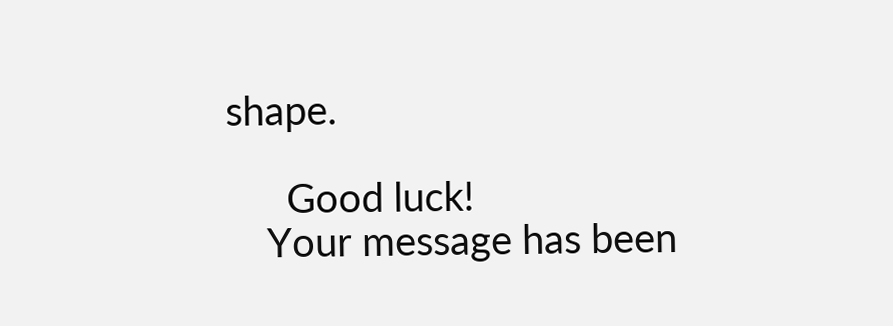shape.

      Good luck!
    Your message has been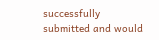successfully submitted and would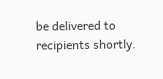be delivered to recipients shortly.